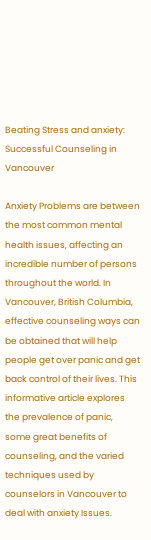Beating Stress and anxiety: Successful Counseling in Vancouver

Anxiety Problems are between the most common mental health issues, affecting an incredible number of persons throughout the world. In Vancouver, British Columbia, effective counseling ways can be obtained that will help people get over panic and get back control of their lives. This informative article explores the prevalence of panic, some great benefits of counseling, and the varied techniques used by counselors in Vancouver to deal with anxiety Issues.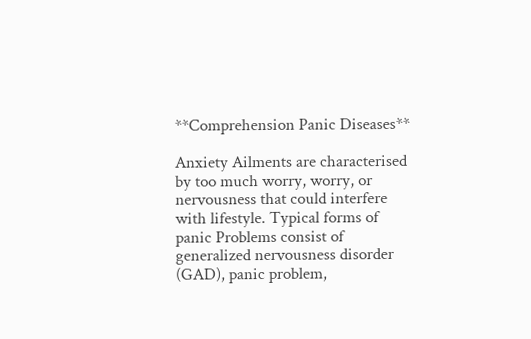**Comprehension Panic Diseases**

Anxiety Ailments are characterised by too much worry, worry, or nervousness that could interfere with lifestyle. Typical forms of panic Problems consist of generalized nervousness disorder (GAD), panic problem,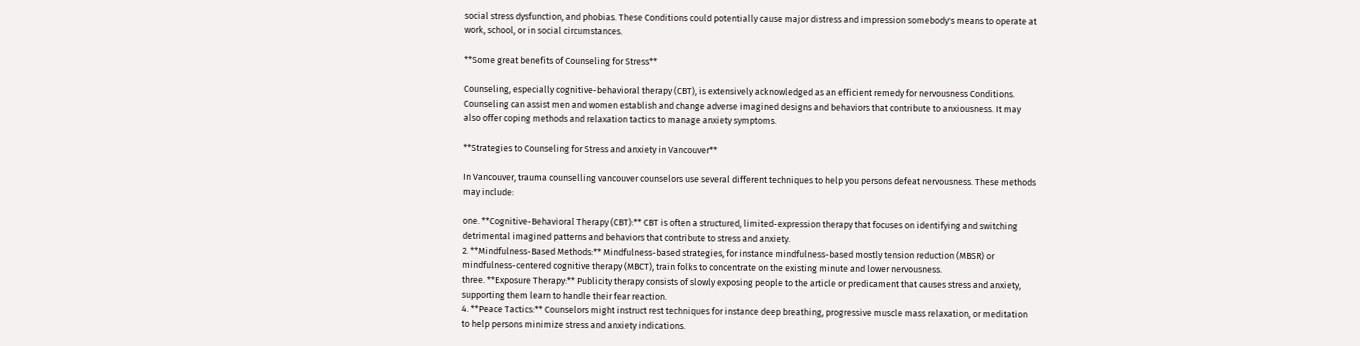social stress dysfunction, and phobias. These Conditions could potentially cause major distress and impression somebody's means to operate at work, school, or in social circumstances.

**Some great benefits of Counseling for Stress**

Counseling, especially cognitive-behavioral therapy (CBT), is extensively acknowledged as an efficient remedy for nervousness Conditions. Counseling can assist men and women establish and change adverse imagined designs and behaviors that contribute to anxiousness. It may also offer coping methods and relaxation tactics to manage anxiety symptoms.

**Strategies to Counseling for Stress and anxiety in Vancouver**

In Vancouver, trauma counselling vancouver counselors use several different techniques to help you persons defeat nervousness. These methods may include:

one. **Cognitive-Behavioral Therapy (CBT):** CBT is often a structured, limited-expression therapy that focuses on identifying and switching detrimental imagined patterns and behaviors that contribute to stress and anxiety.
2. **Mindfulness-Based Methods:** Mindfulness-based strategies, for instance mindfulness-based mostly tension reduction (MBSR) or mindfulness-centered cognitive therapy (MBCT), train folks to concentrate on the existing minute and lower nervousness.
three. **Exposure Therapy:** Publicity therapy consists of slowly exposing people to the article or predicament that causes stress and anxiety, supporting them learn to handle their fear reaction.
4. **Peace Tactics:** Counselors might instruct rest techniques for instance deep breathing, progressive muscle mass relaxation, or meditation to help persons minimize stress and anxiety indications.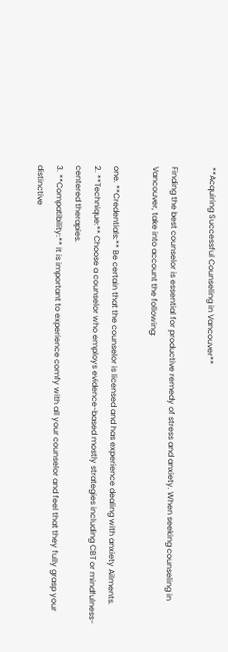**Acquiring Successful Counseling in Vancouver**

Finding the best counselor is essential for productive remedy of stress and anxiety. When seeking counseling in Vancouver, take into account the following:

one. **Credentials:** Be certain that the counselor is licensed and has experience dealing with anxiety Ailments.
2. **Technique:** Choose a counselor who employs evidence-based mostly strategies including CBT or mindfulness-centered therapies.
3. **Compatibility:** It is important to experience comfy with all your counselor and feel that they fully grasp your distinctive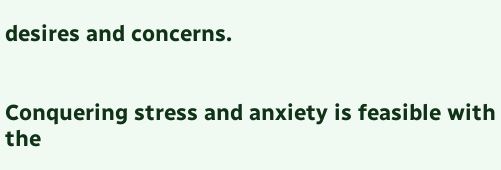desires and concerns.


Conquering stress and anxiety is feasible with the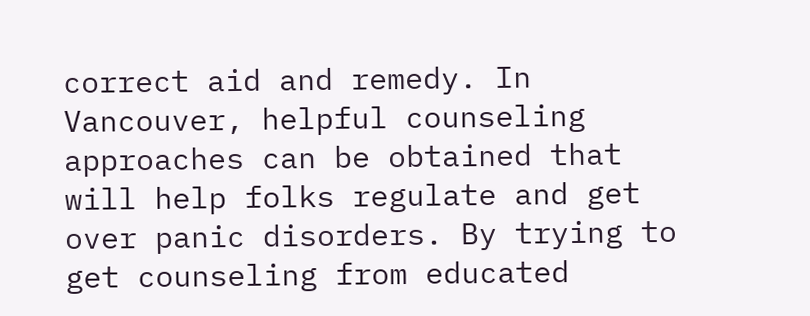correct aid and remedy. In Vancouver, helpful counseling approaches can be obtained that will help folks regulate and get over panic disorders. By trying to get counseling from educated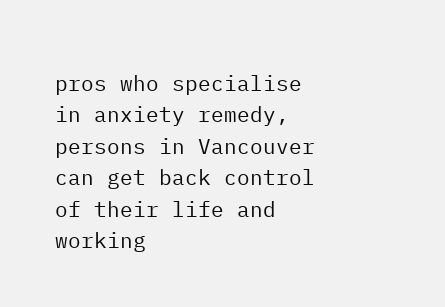pros who specialise in anxiety remedy, persons in Vancouver can get back control of their life and working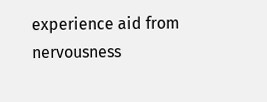experience aid from nervousness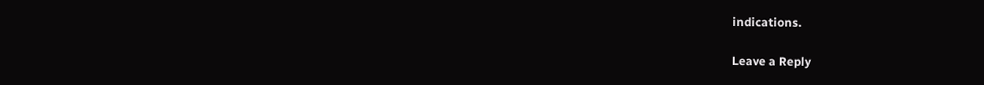indications.

Leave a Reply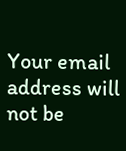Your email address will not be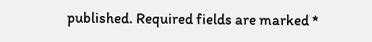published. Required fields are marked *